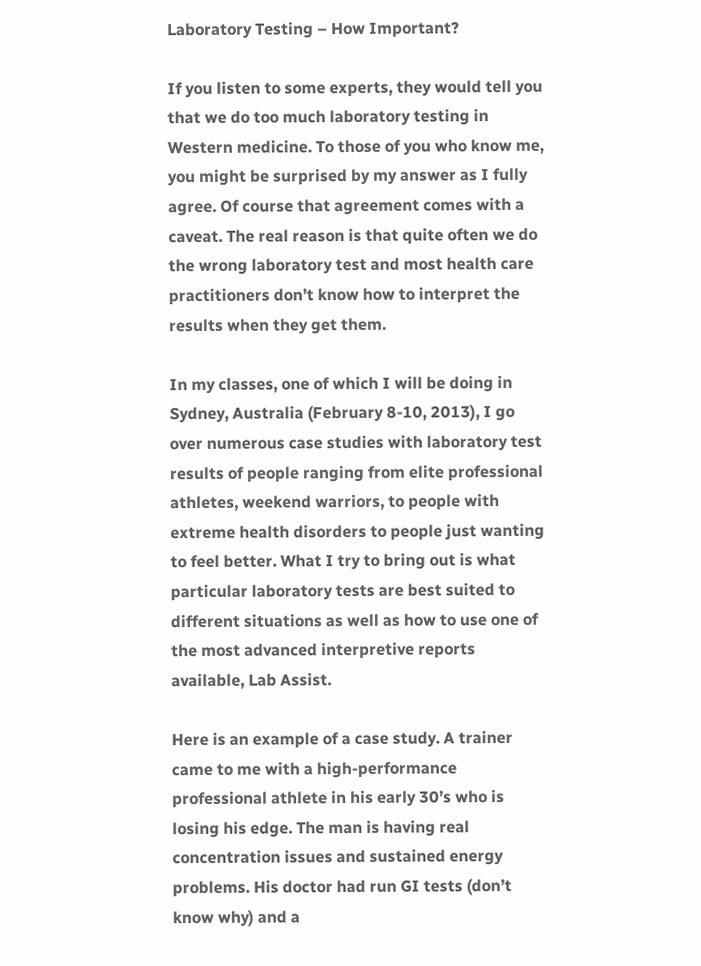Laboratory Testing – How Important?

If you listen to some experts, they would tell you that we do too much laboratory testing in Western medicine. To those of you who know me, you might be surprised by my answer as I fully agree. Of course that agreement comes with a caveat. The real reason is that quite often we do the wrong laboratory test and most health care practitioners don’t know how to interpret the results when they get them.

In my classes, one of which I will be doing in Sydney, Australia (February 8-10, 2013), I go over numerous case studies with laboratory test results of people ranging from elite professional athletes, weekend warriors, to people with extreme health disorders to people just wanting to feel better. What I try to bring out is what particular laboratory tests are best suited to different situations as well as how to use one of the most advanced interpretive reports available, Lab Assist.

Here is an example of a case study. A trainer came to me with a high-performance professional athlete in his early 30’s who is losing his edge. The man is having real concentration issues and sustained energy problems. His doctor had run GI tests (don’t know why) and a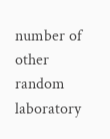number of other random laboratory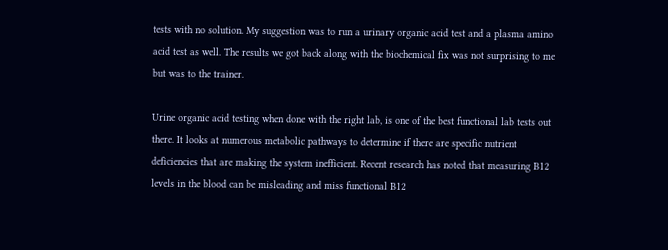tests with no solution. My suggestion was to run a urinary organic acid test and a plasma amino acid test as well. The results we got back along with the biochemical fix was not surprising to me but was to the trainer.

Urine organic acid testing when done with the right lab, is one of the best functional lab tests out there. It looks at numerous metabolic pathways to determine if there are specific nutrient deficiencies that are making the system inefficient. Recent research has noted that measuring B12 levels in the blood can be misleading and miss functional B12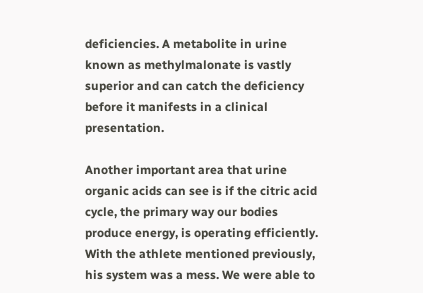deficiencies. A metabolite in urine known as methylmalonate is vastly superior and can catch the deficiency before it manifests in a clinical presentation.

Another important area that urine organic acids can see is if the citric acid cycle, the primary way our bodies produce energy, is operating efficiently. With the athlete mentioned previously, his system was a mess. We were able to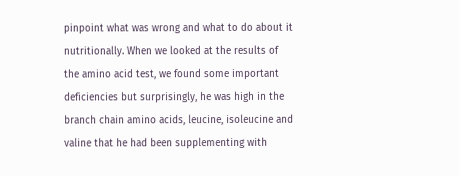pinpoint what was wrong and what to do about it nutritionally. When we looked at the results of the amino acid test, we found some important deficiencies but surprisingly, he was high in the branch chain amino acids, leucine, isoleucine and valine that he had been supplementing with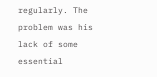regularly. The problem was his lack of some essential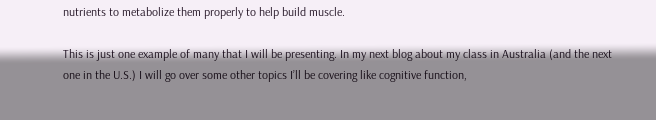nutrients to metabolize them properly to help build muscle.

This is just one example of many that I will be presenting. In my next blog about my class in Australia (and the next one in the U.S.) I will go over some other topics I’ll be covering like cognitive function,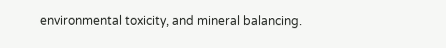environmental toxicity, and mineral balancing.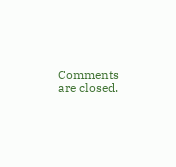Comments are closed.